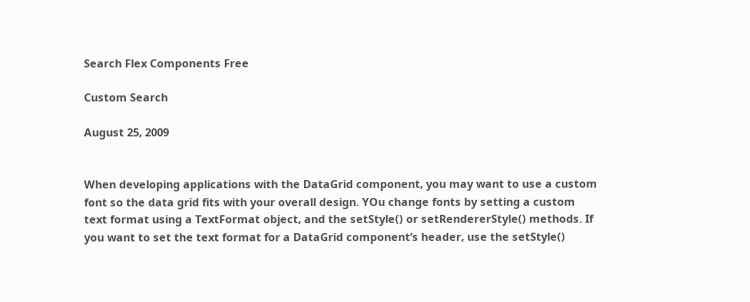Search Flex Components Free

Custom Search

August 25, 2009


When developing applications with the DataGrid component, you may want to use a custom font so the data grid fits with your overall design. YOu change fonts by setting a custom text format using a TextFormat object, and the setStyle() or setRendererStyle() methods. If you want to set the text format for a DataGrid component’s header, use the setStyle()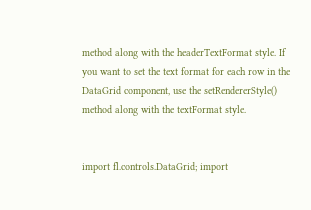method along with the headerTextFormat style. If you want to set the text format for each row in the DataGrid component, use the setRendererStyle() method along with the textFormat style.


import fl.controls.DataGrid; import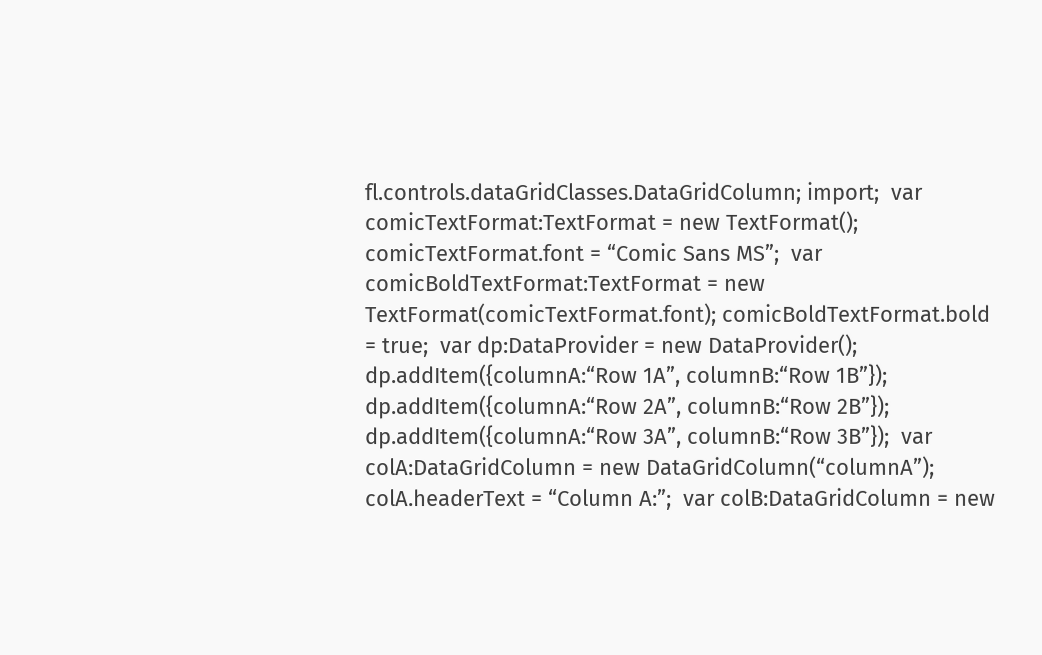fl.controls.dataGridClasses.DataGridColumn; import;  var comicTextFormat:TextFormat = new TextFormat(); comicTextFormat.font = “Comic Sans MS”;  var comicBoldTextFormat:TextFormat = new TextFormat(comicTextFormat.font); comicBoldTextFormat.bold = true;  var dp:DataProvider = new DataProvider(); dp.addItem({columnA:“Row 1A”, columnB:“Row 1B”}); dp.addItem({columnA:“Row 2A”, columnB:“Row 2B”}); dp.addItem({columnA:“Row 3A”, columnB:“Row 3B”});  var colA:DataGridColumn = new DataGridColumn(“columnA”); colA.headerText = “Column A:”;  var colB:DataGridColumn = new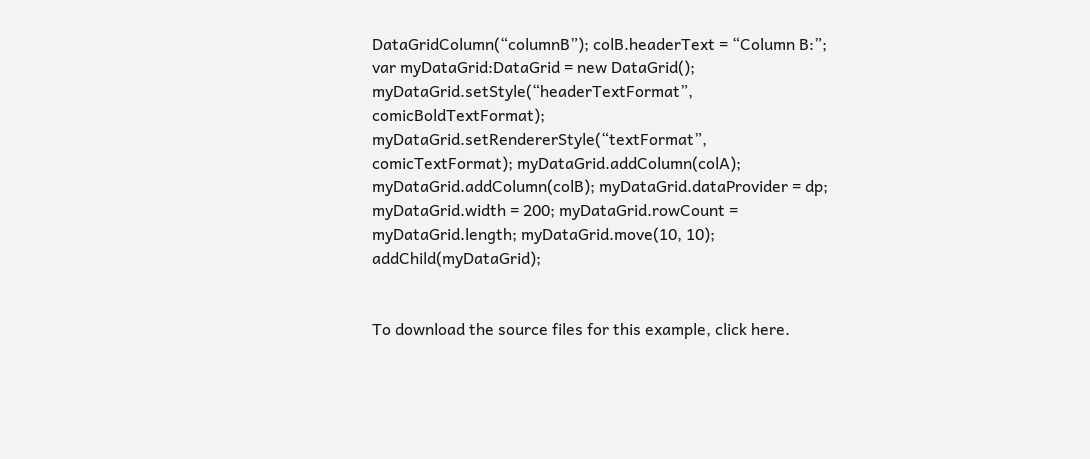DataGridColumn(“columnB”); colB.headerText = “Column B:”;  var myDataGrid:DataGrid = new DataGrid(); myDataGrid.setStyle(“headerTextFormat”, comicBoldTextFormat); myDataGrid.setRendererStyle(“textFormat”, comicTextFormat); myDataGrid.addColumn(colA); myDataGrid.addColumn(colB); myDataGrid.dataProvider = dp; myDataGrid.width = 200; myDataGrid.rowCount = myDataGrid.length; myDataGrid.move(10, 10); addChild(myDataGrid);


To download the source files for this example, click here.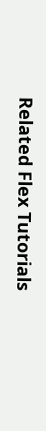Related Flex Tutorials